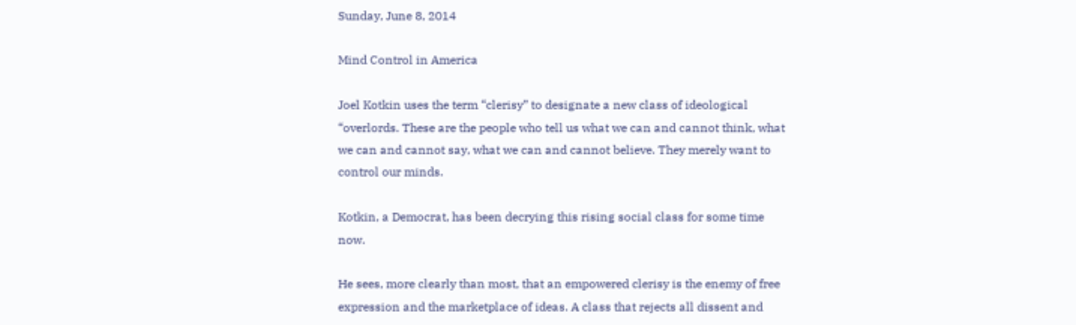Sunday, June 8, 2014

Mind Control in America

Joel Kotkin uses the term “clerisy” to designate a new class of ideological “overlords. These are the people who tell us what we can and cannot think, what we can and cannot say, what we can and cannot believe. They merely want to control our minds.

Kotkin, a Democrat, has been decrying this rising social class for some time now.

He sees, more clearly than most, that an empowered clerisy is the enemy of free expression and the marketplace of ideas. A class that rejects all dissent and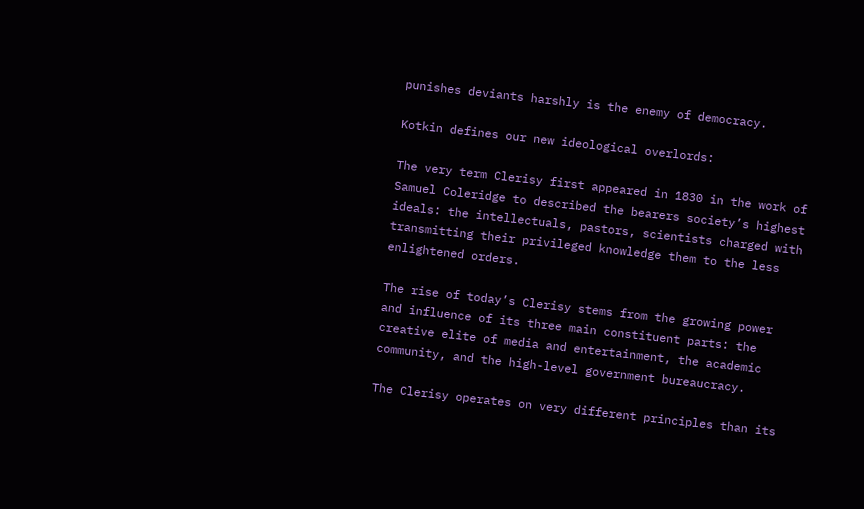punishes deviants harshly is the enemy of democracy.

Kotkin defines our new ideological overlords:

The very term Clerisy first appeared in 1830 in the work of Samuel Coleridge to described the bearers society’s highest ideals: the intellectuals, pastors, scientists charged with transmitting their privileged knowledge them to the less enlightened orders.

The rise of today’s Clerisy stems from the growing power and influence of its three main constituent parts: the creative elite of media and entertainment, the academic community, and the high-level government bureaucracy.

The Clerisy operates on very different principles than its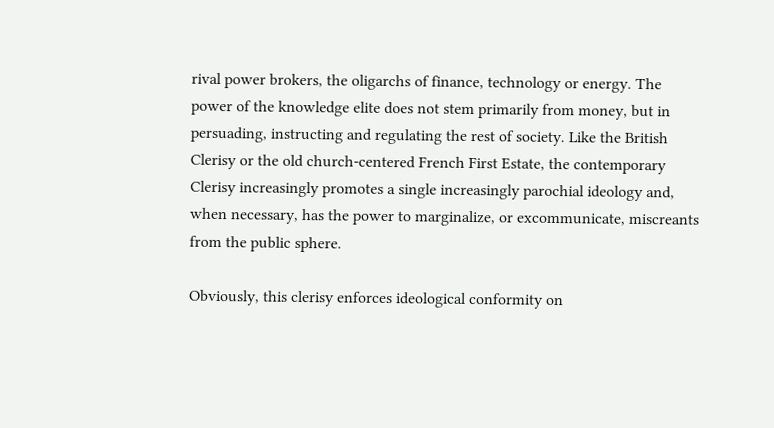rival power brokers, the oligarchs of finance, technology or energy. The power of the knowledge elite does not stem primarily from money, but in persuading, instructing and regulating the rest of society. Like the British Clerisy or the old church-centered French First Estate, the contemporary Clerisy increasingly promotes a single increasingly parochial ideology and, when necessary, has the power to marginalize, or excommunicate, miscreants from the public sphere.

Obviously, this clerisy enforces ideological conformity on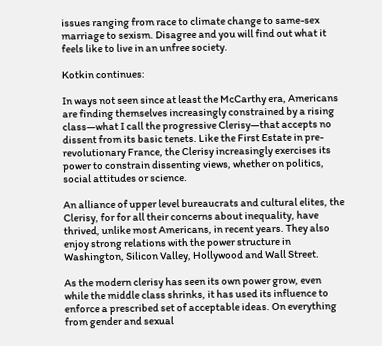issues ranging from race to climate change to same-sex marriage to sexism. Disagree and you will find out what it feels like to live in an unfree society.

Kotkin continues:

In ways not seen since at least the McCarthy era, Americans are finding themselves increasingly constrained by a rising class—what I call the progressive Clerisy—that accepts no dissent from its basic tenets. Like the First Estate in pre-revolutionary France, the Clerisy increasingly exercises its power to constrain dissenting views, whether on politics, social attitudes or science.

An alliance of upper level bureaucrats and cultural elites, the Clerisy, for for all their concerns about inequality, have thrived, unlike most Americans, in recent years. They also enjoy strong relations with the power structure in Washington, Silicon Valley, Hollywood and Wall Street.

As the modern clerisy has seen its own power grow, even while the middle class shrinks, it has used its influence to enforce a prescribed set of acceptable ideas. On everything from gender and sexual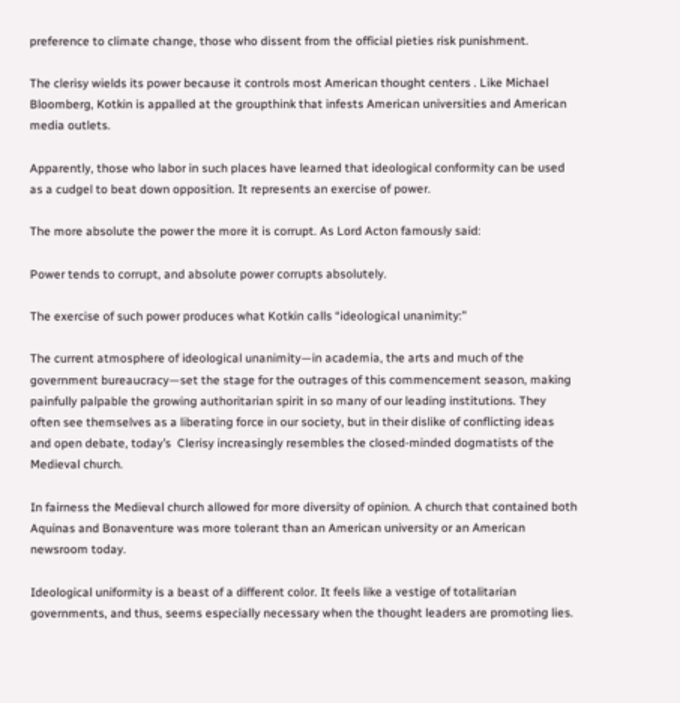preference to climate change, those who dissent from the official pieties risk punishment.

The clerisy wields its power because it controls most American thought centers . Like Michael Bloomberg, Kotkin is appalled at the groupthink that infests American universities and American media outlets.

Apparently, those who labor in such places have learned that ideological conformity can be used as a cudgel to beat down opposition. It represents an exercise of power.

The more absolute the power the more it is corrupt. As Lord Acton famously said:

Power tends to corrupt, and absolute power corrupts absolutely.

The exercise of such power produces what Kotkin calls “ideological unanimity:”

The current atmosphere of ideological unanimity—in academia, the arts and much of the government bureaucracy—set the stage for the outrages of this commencement season, making painfully palpable the growing authoritarian spirit in so many of our leading institutions. They often see themselves as a liberating force in our society, but in their dislike of conflicting ideas and open debate, today’s  Clerisy increasingly resembles the closed-minded dogmatists of the Medieval church.

In fairness the Medieval church allowed for more diversity of opinion. A church that contained both Aquinas and Bonaventure was more tolerant than an American university or an American newsroom today.

Ideological uniformity is a beast of a different color. It feels like a vestige of totalitarian governments, and thus, seems especially necessary when the thought leaders are promoting lies.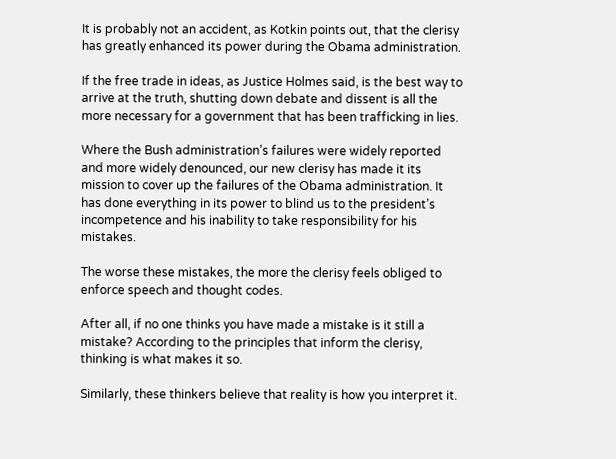It is probably not an accident, as Kotkin points out, that the clerisy has greatly enhanced its power during the Obama administration.

If the free trade in ideas, as Justice Holmes said, is the best way to arrive at the truth, shutting down debate and dissent is all the more necessary for a government that has been trafficking in lies.

Where the Bush administration’s failures were widely reported and more widely denounced, our new clerisy has made it its mission to cover up the failures of the Obama administration. It has done everything in its power to blind us to the president’s incompetence and his inability to take responsibility for his mistakes.

The worse these mistakes, the more the clerisy feels obliged to enforce speech and thought codes.

After all, if no one thinks you have made a mistake is it still a mistake? According to the principles that inform the clerisy, thinking is what makes it so.

Similarly, these thinkers believe that reality is how you interpret it.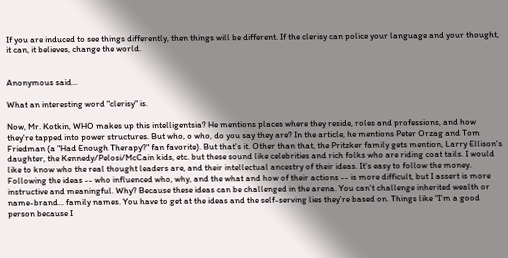If you are induced to see things differently, then things will be different. If the clerisy can police your language and your thought, it can, it believes, change the world.


Anonymous said...

What an interesting word "clerisy" is.

Now, Mr. Kotkin, WHO makes up this intelligentsia? He mentions places where they reside, roles and professions, and how they're tapped into power structures. But who, o who, do you say they are? In the article, he mentions Peter Orzag and Tom Friedman (a "Had Enough Therapy?" fan favorite). But that's it. Other than that, the Pritzker family gets mention, Larry Ellison's daughter, the Kennedy/Pelosi/McCain kids, etc. but these sound like celebrities and rich folks who are riding coat tails. I would like to know who the real thought leaders are, and their intellectual ancestry of their ideas. It's easy to follow the money. Following the ideas -- who influenced who, why, and the what and how of their actions -- is more difficult, but I assert is more instructive and meaningful. Why? Because these ideas can be challenged in the arena. You can't challenge inherited wealth or name-brand... family names. You have to get at the ideas and the self-serving lies they're based on. Things like "I'm a good person because I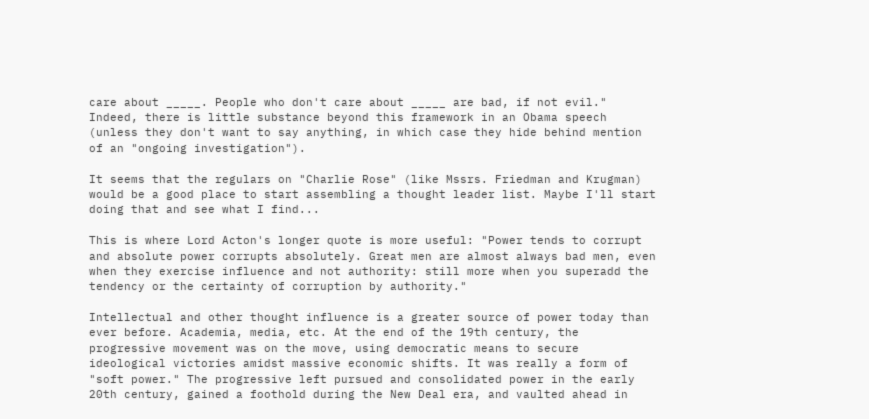care about _____. People who don't care about _____ are bad, if not evil." Indeed, there is little substance beyond this framework in an Obama speech (unless they don't want to say anything, in which case they hide behind mention of an "ongoing investigation").

It seems that the regulars on "Charlie Rose" (like Mssrs. Friedman and Krugman) would be a good place to start assembling a thought leader list. Maybe I'll start doing that and see what I find...

This is where Lord Acton's longer quote is more useful: "Power tends to corrupt and absolute power corrupts absolutely. Great men are almost always bad men, even when they exercise influence and not authority: still more when you superadd the tendency or the certainty of corruption by authority."

Intellectual and other thought influence is a greater source of power today than ever before. Academia, media, etc. At the end of the 19th century, the progressive movement was on the move, using democratic means to secure ideological victories amidst massive economic shifts. It was really a form of "soft power." The progressive left pursued and consolidated power in the early 20th century, gained a foothold during the New Deal era, and vaulted ahead in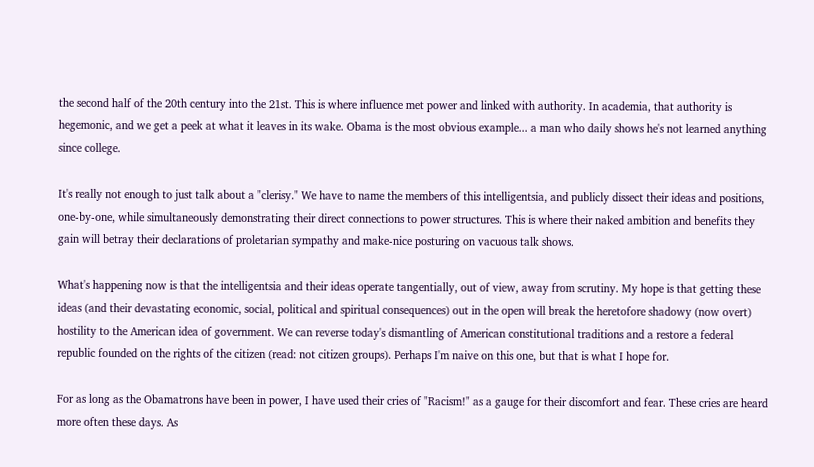the second half of the 20th century into the 21st. This is where influence met power and linked with authority. In academia, that authority is hegemonic, and we get a peek at what it leaves in its wake. Obama is the most obvious example... a man who daily shows he's not learned anything since college.

It's really not enough to just talk about a "clerisy." We have to name the members of this intelligentsia, and publicly dissect their ideas and positions, one-by-one, while simultaneously demonstrating their direct connections to power structures. This is where their naked ambition and benefits they gain will betray their declarations of proletarian sympathy and make-nice posturing on vacuous talk shows.

What's happening now is that the intelligentsia and their ideas operate tangentially, out of view, away from scrutiny. My hope is that getting these ideas (and their devastating economic, social, political and spiritual consequences) out in the open will break the heretofore shadowy (now overt) hostility to the American idea of government. We can reverse today's dismantling of American constitutional traditions and a restore a federal republic founded on the rights of the citizen (read: not citizen groups). Perhaps I'm naive on this one, but that is what I hope for.

For as long as the Obamatrons have been in power, I have used their cries of "Racism!" as a gauge for their discomfort and fear. These cries are heard more often these days. As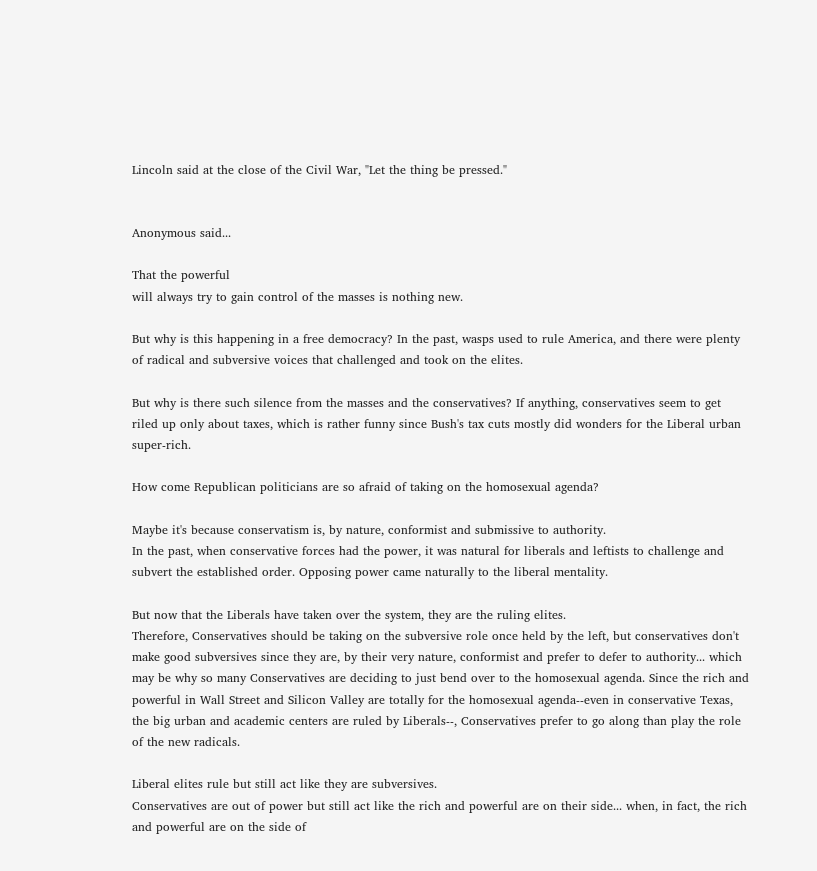Lincoln said at the close of the Civil War, "Let the thing be pressed."


Anonymous said...

That the powerful
will always try to gain control of the masses is nothing new.

But why is this happening in a free democracy? In the past, wasps used to rule America, and there were plenty of radical and subversive voices that challenged and took on the elites.

But why is there such silence from the masses and the conservatives? If anything, conservatives seem to get riled up only about taxes, which is rather funny since Bush's tax cuts mostly did wonders for the Liberal urban super-rich.

How come Republican politicians are so afraid of taking on the homosexual agenda?

Maybe it's because conservatism is, by nature, conformist and submissive to authority.
In the past, when conservative forces had the power, it was natural for liberals and leftists to challenge and subvert the established order. Opposing power came naturally to the liberal mentality.

But now that the Liberals have taken over the system, they are the ruling elites.
Therefore, Conservatives should be taking on the subversive role once held by the left, but conservatives don't make good subversives since they are, by their very nature, conformist and prefer to defer to authority... which may be why so many Conservatives are deciding to just bend over to the homosexual agenda. Since the rich and powerful in Wall Street and Silicon Valley are totally for the homosexual agenda--even in conservative Texas, the big urban and academic centers are ruled by Liberals--, Conservatives prefer to go along than play the role of the new radicals.

Liberal elites rule but still act like they are subversives.
Conservatives are out of power but still act like the rich and powerful are on their side... when, in fact, the rich and powerful are on the side of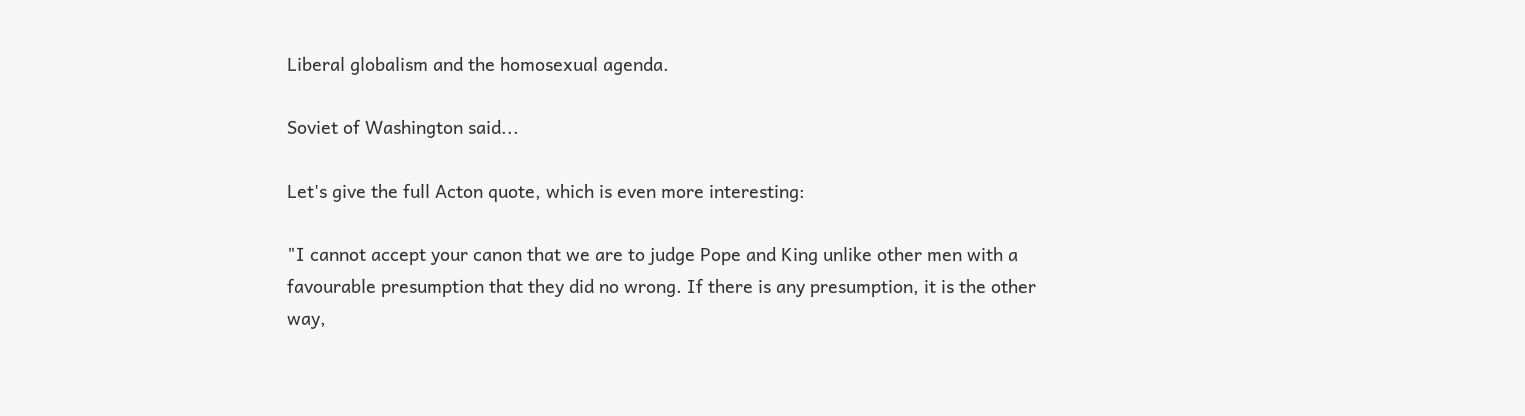Liberal globalism and the homosexual agenda.

Soviet of Washington said...

Let's give the full Acton quote, which is even more interesting:

"I cannot accept your canon that we are to judge Pope and King unlike other men with a favourable presumption that they did no wrong. If there is any presumption, it is the other way,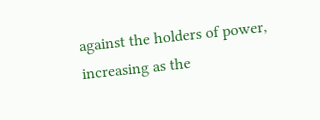against the holders of power, increasing as the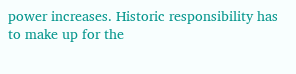power increases. Historic responsibility has to make up for the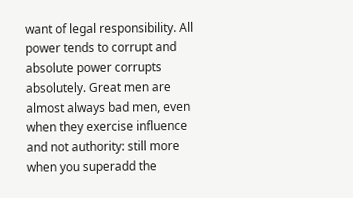want of legal responsibility. All power tends to corrupt and absolute power corrupts absolutely. Great men are almost always bad men, even when they exercise influence and not authority: still more when you superadd the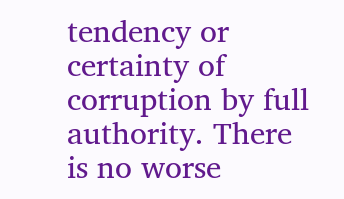tendency or certainty of corruption by full authority. There is no worse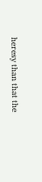heresy than that the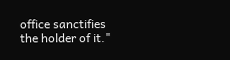office sanctifies the holder of it."